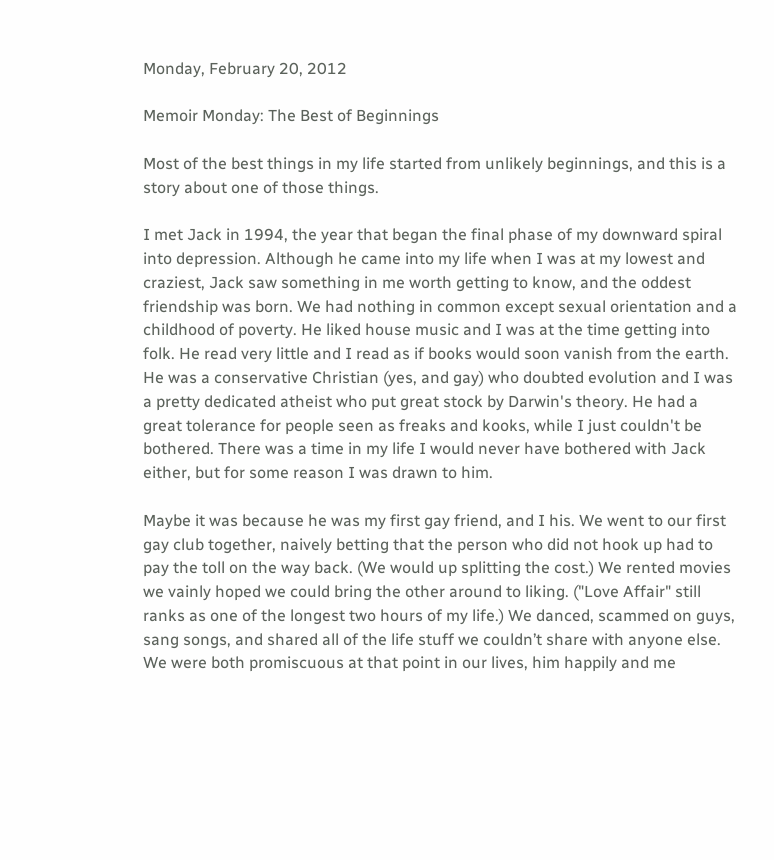Monday, February 20, 2012

Memoir Monday: The Best of Beginnings

Most of the best things in my life started from unlikely beginnings, and this is a story about one of those things.

I met Jack in 1994, the year that began the final phase of my downward spiral into depression. Although he came into my life when I was at my lowest and craziest, Jack saw something in me worth getting to know, and the oddest friendship was born. We had nothing in common except sexual orientation and a childhood of poverty. He liked house music and I was at the time getting into folk. He read very little and I read as if books would soon vanish from the earth. He was a conservative Christian (yes, and gay) who doubted evolution and I was a pretty dedicated atheist who put great stock by Darwin's theory. He had a great tolerance for people seen as freaks and kooks, while I just couldn't be bothered. There was a time in my life I would never have bothered with Jack either, but for some reason I was drawn to him.

Maybe it was because he was my first gay friend, and I his. We went to our first gay club together, naively betting that the person who did not hook up had to pay the toll on the way back. (We would up splitting the cost.) We rented movies we vainly hoped we could bring the other around to liking. ("Love Affair" still ranks as one of the longest two hours of my life.) We danced, scammed on guys, sang songs, and shared all of the life stuff we couldn’t share with anyone else. We were both promiscuous at that point in our lives, him happily and me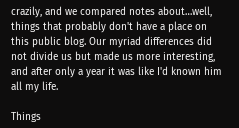crazily, and we compared notes about…well, things that probably don't have a place on this public blog. Our myriad differences did not divide us but made us more interesting, and after only a year it was like I'd known him all my life.

Things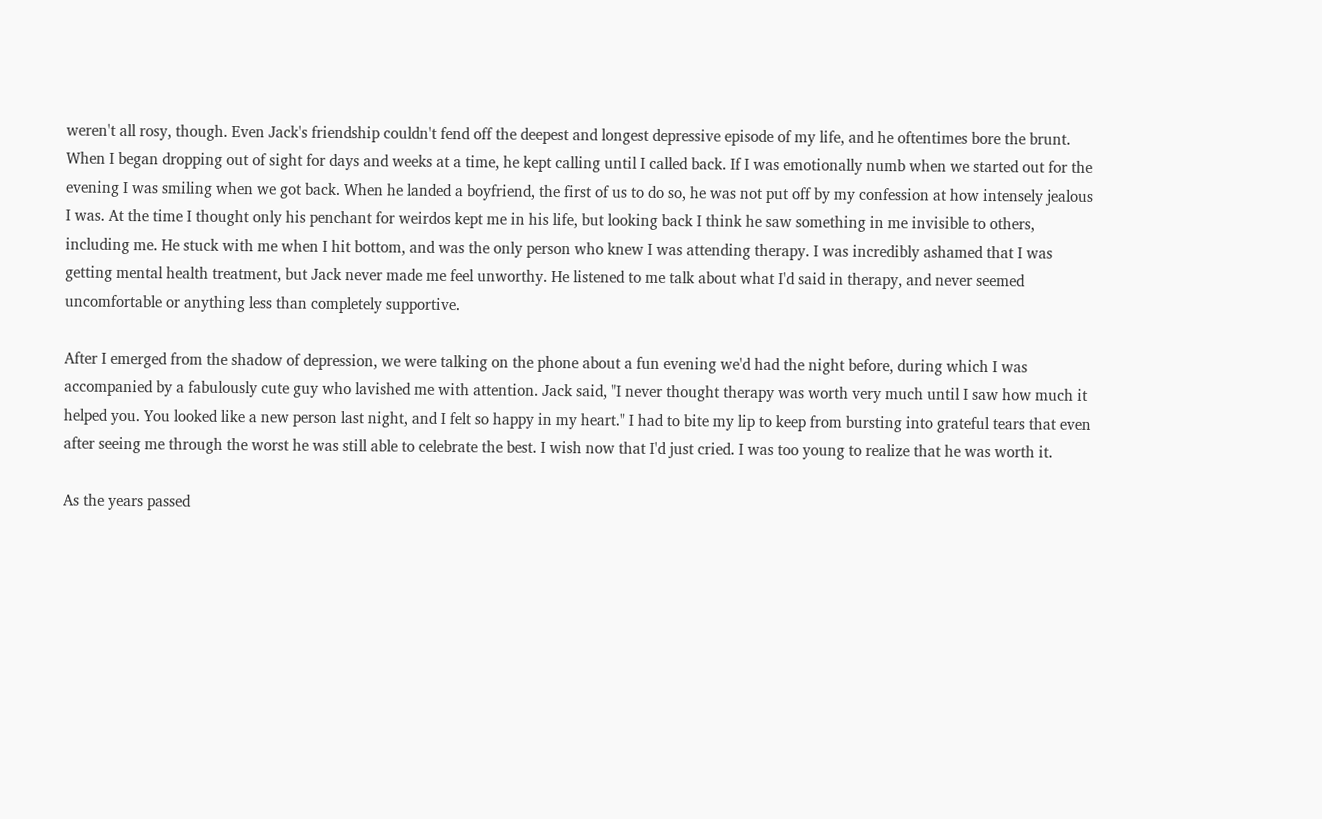weren't all rosy, though. Even Jack's friendship couldn't fend off the deepest and longest depressive episode of my life, and he oftentimes bore the brunt. When I began dropping out of sight for days and weeks at a time, he kept calling until I called back. If I was emotionally numb when we started out for the evening I was smiling when we got back. When he landed a boyfriend, the first of us to do so, he was not put off by my confession at how intensely jealous I was. At the time I thought only his penchant for weirdos kept me in his life, but looking back I think he saw something in me invisible to others, including me. He stuck with me when I hit bottom, and was the only person who knew I was attending therapy. I was incredibly ashamed that I was getting mental health treatment, but Jack never made me feel unworthy. He listened to me talk about what I'd said in therapy, and never seemed uncomfortable or anything less than completely supportive.

After I emerged from the shadow of depression, we were talking on the phone about a fun evening we'd had the night before, during which I was accompanied by a fabulously cute guy who lavished me with attention. Jack said, "I never thought therapy was worth very much until I saw how much it helped you. You looked like a new person last night, and I felt so happy in my heart." I had to bite my lip to keep from bursting into grateful tears that even after seeing me through the worst he was still able to celebrate the best. I wish now that I'd just cried. I was too young to realize that he was worth it.

As the years passed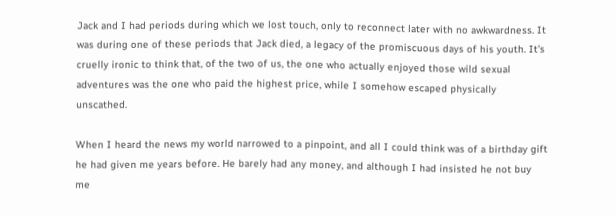Jack and I had periods during which we lost touch, only to reconnect later with no awkwardness. It was during one of these periods that Jack died, a legacy of the promiscuous days of his youth. It's cruelly ironic to think that, of the two of us, the one who actually enjoyed those wild sexual adventures was the one who paid the highest price, while I somehow escaped physically unscathed.

When I heard the news my world narrowed to a pinpoint, and all I could think was of a birthday gift he had given me years before. He barely had any money, and although I had insisted he not buy me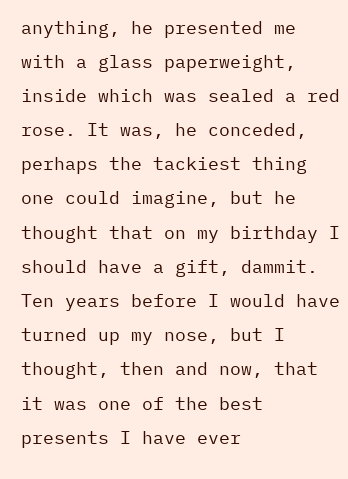anything, he presented me with a glass paperweight, inside which was sealed a red rose. It was, he conceded, perhaps the tackiest thing one could imagine, but he thought that on my birthday I should have a gift, dammit. Ten years before I would have turned up my nose, but I thought, then and now, that it was one of the best presents I have ever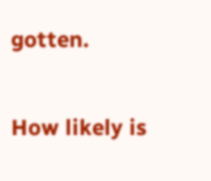gotten.

How likely is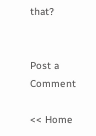that?


Post a Comment

<< Home